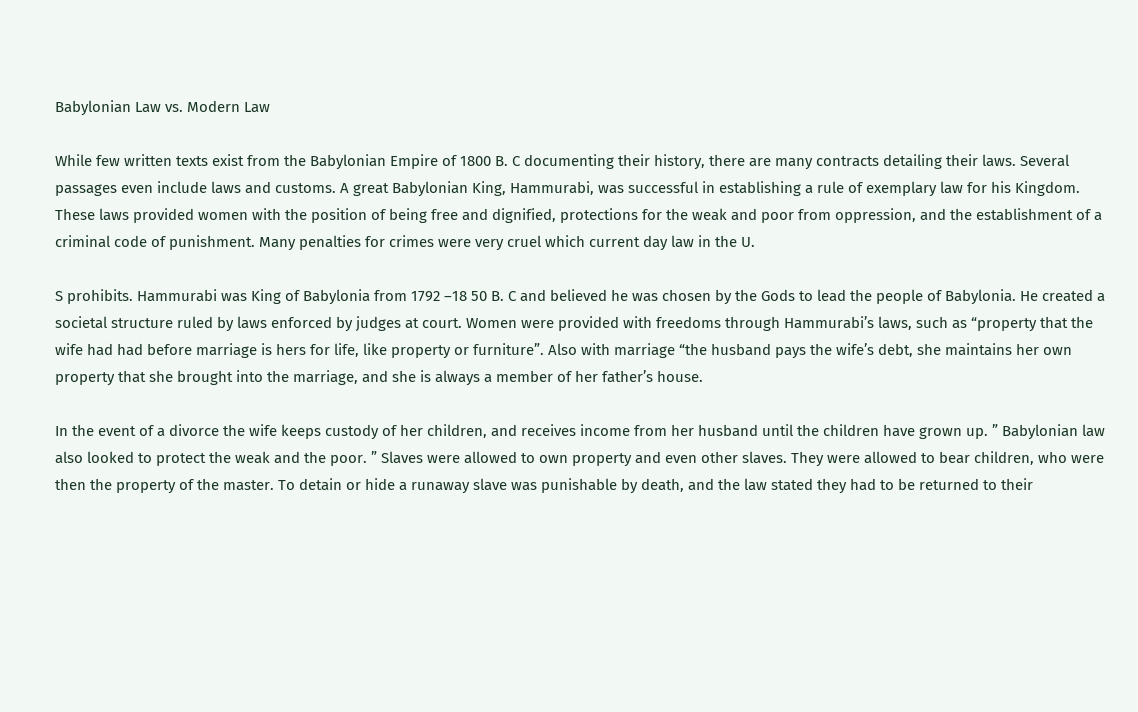Babylonian Law vs. Modern Law

While few written texts exist from the Babylonian Empire of 1800 B. C documenting their history, there are many contracts detailing their laws. Several passages even include laws and customs. A great Babylonian King, Hammurabi, was successful in establishing a rule of exemplary law for his Kingdom. These laws provided women with the position of being free and dignified, protections for the weak and poor from oppression, and the establishment of a criminal code of punishment. Many penalties for crimes were very cruel which current day law in the U.

S prohibits. Hammurabi was King of Babylonia from 1792 –18 50 B. C and believed he was chosen by the Gods to lead the people of Babylonia. He created a societal structure ruled by laws enforced by judges at court. Women were provided with freedoms through Hammurabi’s laws, such as “property that the wife had had before marriage is hers for life, like property or furniture”. Also with marriage “the husband pays the wife’s debt, she maintains her own property that she brought into the marriage, and she is always a member of her father’s house.

In the event of a divorce the wife keeps custody of her children, and receives income from her husband until the children have grown up. ” Babylonian law also looked to protect the weak and the poor. ” Slaves were allowed to own property and even other slaves. They were allowed to bear children, who were then the property of the master. To detain or hide a runaway slave was punishable by death, and the law stated they had to be returned to their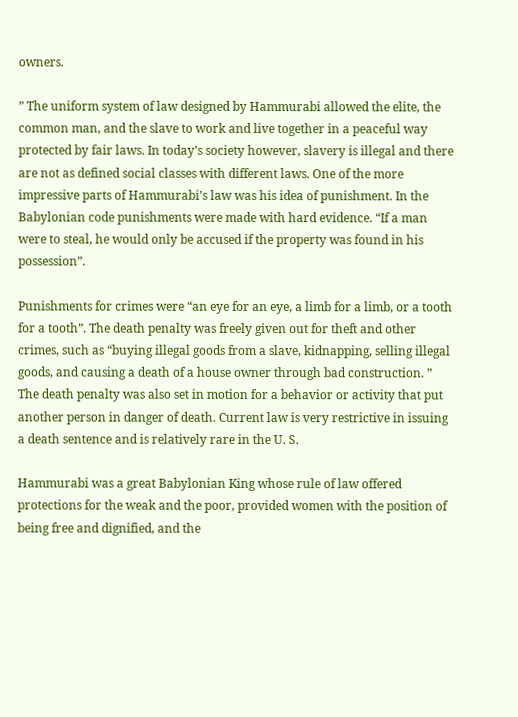owners.

” The uniform system of law designed by Hammurabi allowed the elite, the common man, and the slave to work and live together in a peaceful way protected by fair laws. In today’s society however, slavery is illegal and there are not as defined social classes with different laws. One of the more impressive parts of Hammurabi’s law was his idea of punishment. In the Babylonian code punishments were made with hard evidence. “If a man were to steal, he would only be accused if the property was found in his possession”.

Punishments for crimes were “an eye for an eye, a limb for a limb, or a tooth for a tooth”. The death penalty was freely given out for theft and other crimes, such as “buying illegal goods from a slave, kidnapping, selling illegal goods, and causing a death of a house owner through bad construction. ” The death penalty was also set in motion for a behavior or activity that put another person in danger of death. Current law is very restrictive in issuing a death sentence and is relatively rare in the U. S.

Hammurabi was a great Babylonian King whose rule of law offered protections for the weak and the poor, provided women with the position of being free and dignified, and the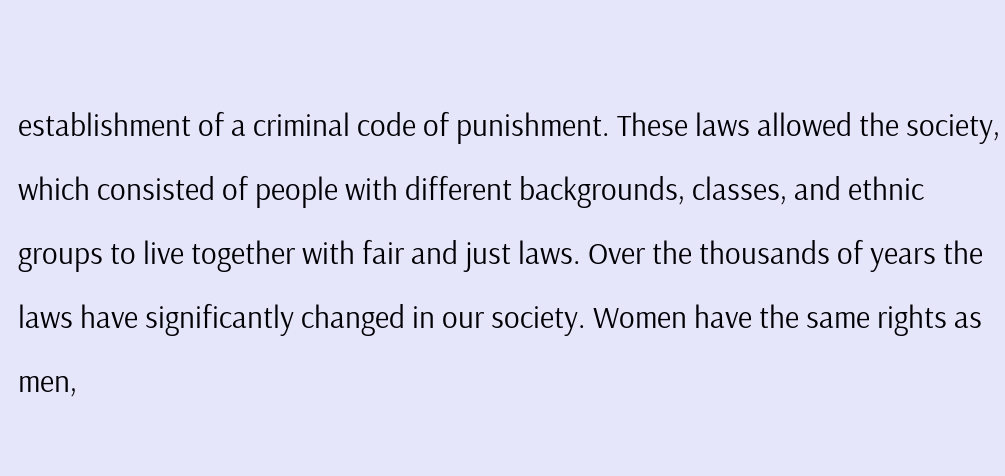establishment of a criminal code of punishment. These laws allowed the society, which consisted of people with different backgrounds, classes, and ethnic groups to live together with fair and just laws. Over the thousands of years the laws have significantly changed in our society. Women have the same rights as men,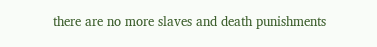there are no more slaves and death punishments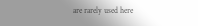are rarely used here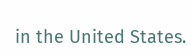in the United States.